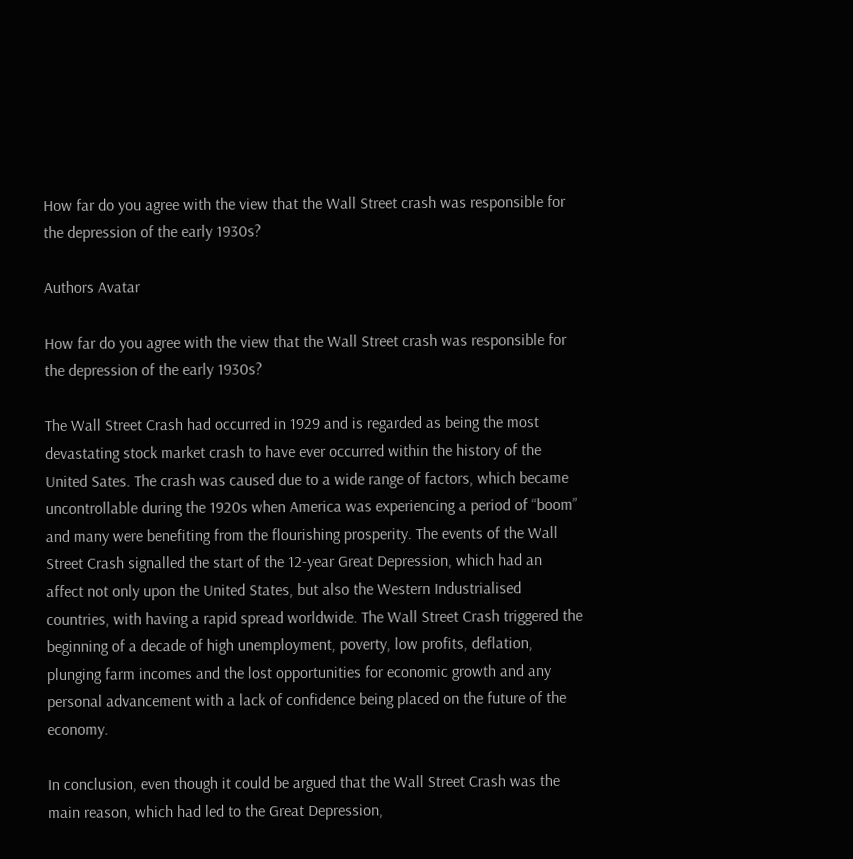How far do you agree with the view that the Wall Street crash was responsible for the depression of the early 1930s?

Authors Avatar

How far do you agree with the view that the Wall Street crash was responsible for the depression of the early 1930s?

The Wall Street Crash had occurred in 1929 and is regarded as being the most devastating stock market crash to have ever occurred within the history of the United Sates. The crash was caused due to a wide range of factors, which became uncontrollable during the 1920s when America was experiencing a period of “boom” and many were benefiting from the flourishing prosperity. The events of the Wall Street Crash signalled the start of the 12-year Great Depression, which had an affect not only upon the United States, but also the Western Industrialised countries, with having a rapid spread worldwide. The Wall Street Crash triggered the beginning of a decade of high unemployment, poverty, low profits, deflation, plunging farm incomes and the lost opportunities for economic growth and any personal advancement with a lack of confidence being placed on the future of the economy.

In conclusion, even though it could be argued that the Wall Street Crash was the main reason, which had led to the Great Depression,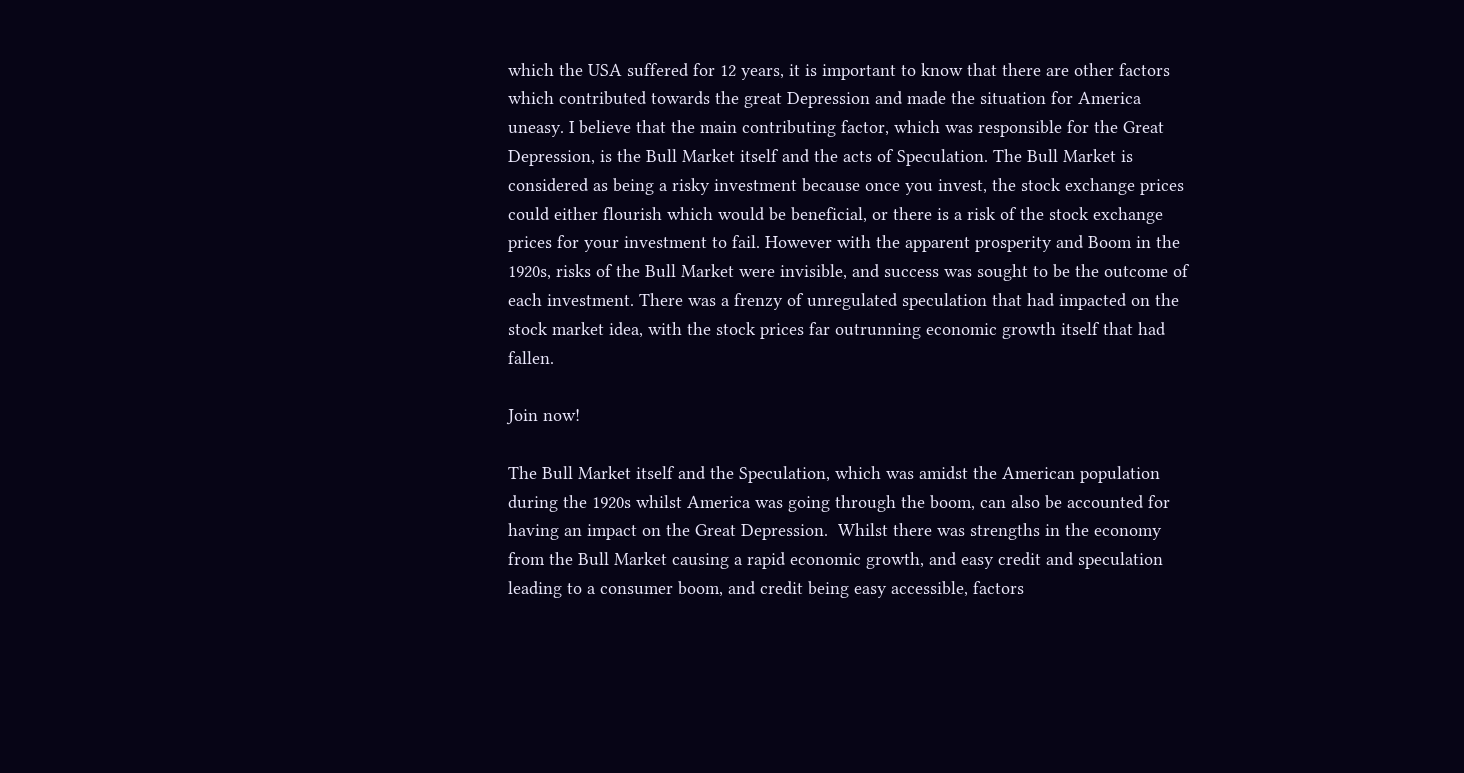which the USA suffered for 12 years, it is important to know that there are other factors which contributed towards the great Depression and made the situation for America uneasy. I believe that the main contributing factor, which was responsible for the Great Depression, is the Bull Market itself and the acts of Speculation. The Bull Market is considered as being a risky investment because once you invest, the stock exchange prices could either flourish which would be beneficial, or there is a risk of the stock exchange prices for your investment to fail. However with the apparent prosperity and Boom in the 1920s, risks of the Bull Market were invisible, and success was sought to be the outcome of each investment. There was a frenzy of unregulated speculation that had impacted on the stock market idea, with the stock prices far outrunning economic growth itself that had fallen.

Join now!

The Bull Market itself and the Speculation, which was amidst the American population during the 1920s whilst America was going through the boom, can also be accounted for having an impact on the Great Depression.  Whilst there was strengths in the economy from the Bull Market causing a rapid economic growth, and easy credit and speculation leading to a consumer boom, and credit being easy accessible, factors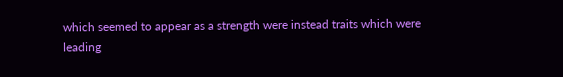which seemed to appear as a strength were instead traits which were leading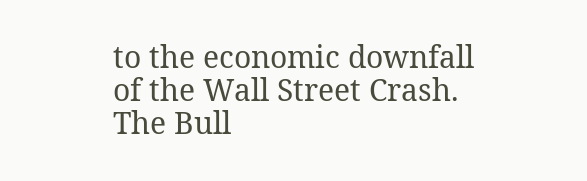to the economic downfall of the Wall Street Crash. The Bull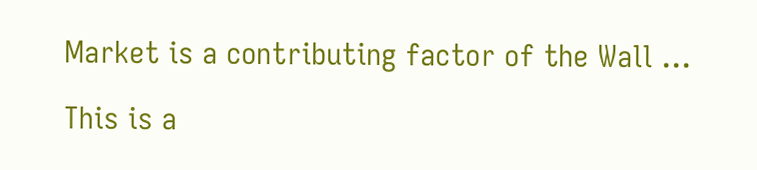Market is a contributing factor of the Wall ...

This is a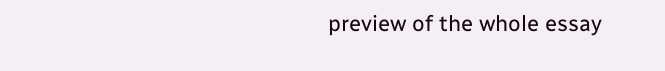preview of the whole essay